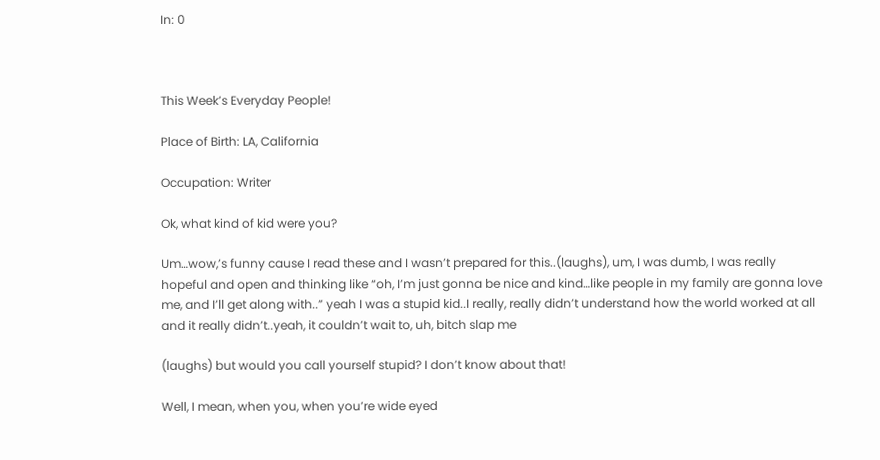In: 0



This Week’s Everyday People!

Place of Birth: LA, California

Occupation: Writer

Ok, what kind of kid were you?

Um…wow,’s funny cause I read these and I wasn’t prepared for this..(laughs), um, I was dumb, I was really hopeful and open and thinking like “oh, I’m just gonna be nice and kind…like people in my family are gonna love me, and I’ll get along with..” yeah I was a stupid kid..I really, really didn’t understand how the world worked at all and it really didn’t..yeah, it couldn’t wait to, uh, bitch slap me

(laughs) but would you call yourself stupid? I don’t know about that!

Well, I mean, when you, when you’re wide eyed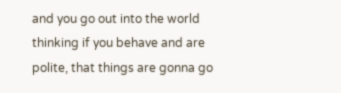and you go out into the world thinking if you behave and are polite, that things are gonna go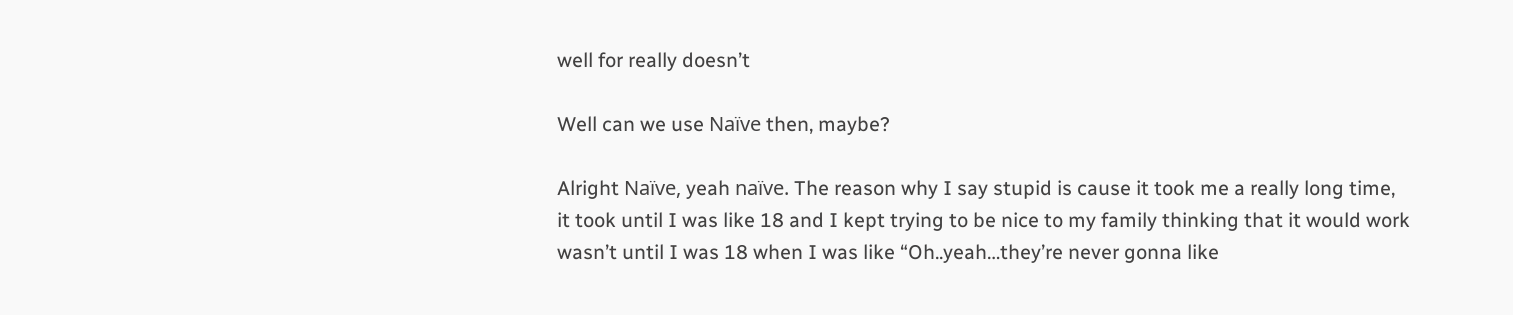well for really doesn’t

Well can we use Naïve then, maybe?

Alright Naïve, yeah naïve. The reason why I say stupid is cause it took me a really long time, it took until I was like 18 and I kept trying to be nice to my family thinking that it would work wasn’t until I was 18 when I was like “Oh..yeah…they’re never gonna like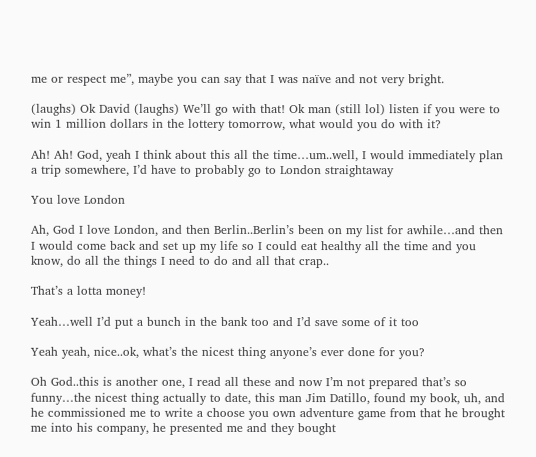me or respect me”, maybe you can say that I was naïve and not very bright.

(laughs) Ok David (laughs) We’ll go with that! Ok man (still lol) listen if you were to win 1 million dollars in the lottery tomorrow, what would you do with it?

Ah! Ah! God, yeah I think about this all the time…um..well, I would immediately plan a trip somewhere, I’d have to probably go to London straightaway

You love London

Ah, God I love London, and then Berlin..Berlin’s been on my list for awhile…and then I would come back and set up my life so I could eat healthy all the time and you know, do all the things I need to do and all that crap..

That’s a lotta money!

Yeah…well I’d put a bunch in the bank too and I’d save some of it too

Yeah yeah, nice..ok, what’s the nicest thing anyone’s ever done for you?

Oh God..this is another one, I read all these and now I’m not prepared that’s so funny…the nicest thing actually to date, this man Jim Datillo, found my book, uh, and he commissioned me to write a choose you own adventure game from that he brought me into his company, he presented me and they bought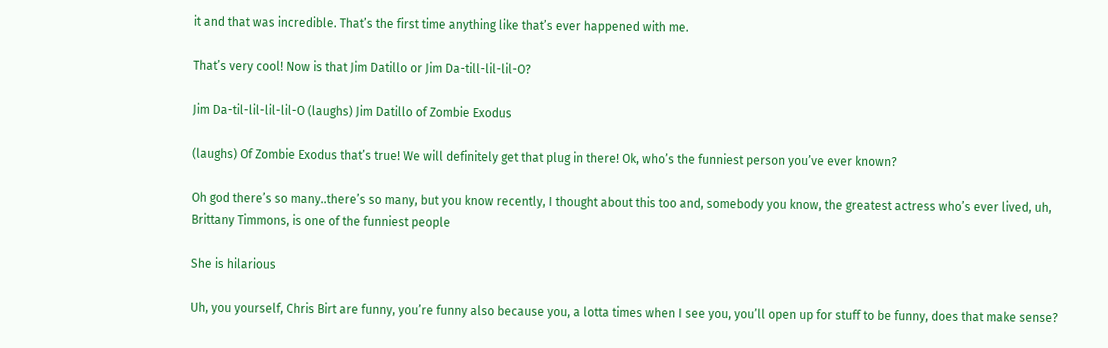it and that was incredible. That’s the first time anything like that’s ever happened with me.

That’s very cool! Now is that Jim Datillo or Jim Da-till-lil-lil-O?

Jim Da-til-lil-lil-lil-O (laughs) Jim Datillo of Zombie Exodus

(laughs) Of Zombie Exodus that’s true! We will definitely get that plug in there! Ok, who’s the funniest person you’ve ever known?

Oh god there’s so many..there’s so many, but you know recently, I thought about this too and, somebody you know, the greatest actress who’s ever lived, uh, Brittany Timmons, is one of the funniest people

She is hilarious

Uh, you yourself, Chris Birt are funny, you’re funny also because you, a lotta times when I see you, you’ll open up for stuff to be funny, does that make sense?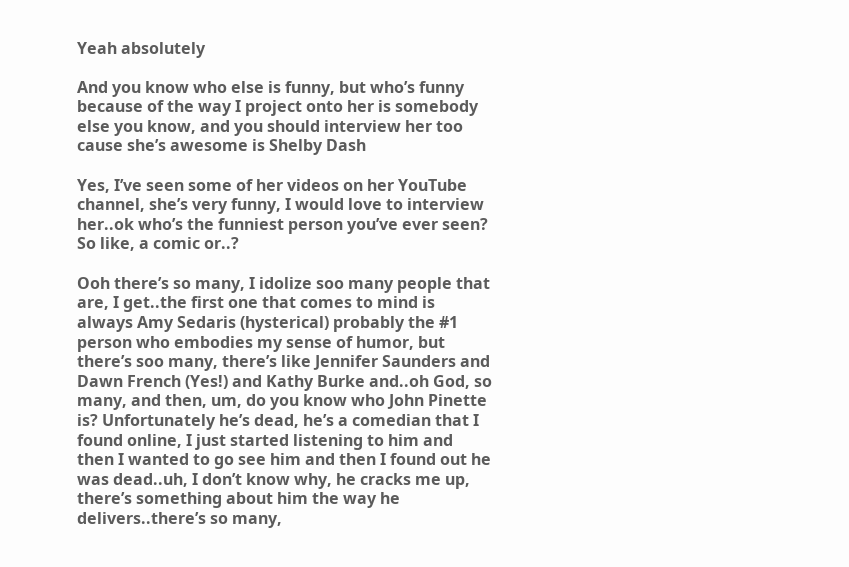Yeah absolutely

And you know who else is funny, but who’s funny because of the way I project onto her is somebody else you know, and you should interview her too cause she’s awesome is Shelby Dash

Yes, I’ve seen some of her videos on her YouTube channel, she’s very funny, I would love to interview her..ok who’s the funniest person you’ve ever seen? So like, a comic or..?

Ooh there’s so many, I idolize soo many people that are, I get..the first one that comes to mind is always Amy Sedaris (hysterical) probably the #1 person who embodies my sense of humor, but there’s soo many, there’s like Jennifer Saunders and Dawn French (Yes!) and Kathy Burke and..oh God, so many, and then, um, do you know who John Pinette is? Unfortunately he’s dead, he’s a comedian that I found online, I just started listening to him and then I wanted to go see him and then I found out he was dead..uh, I don’t know why, he cracks me up, there’s something about him the way he delivers..there’s so many,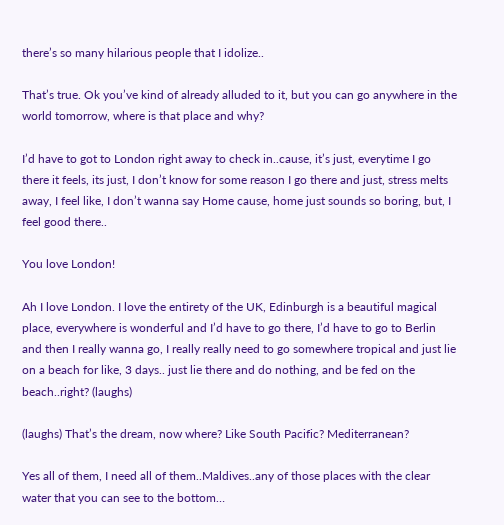there’s so many hilarious people that I idolize..

That’s true. Ok you’ve kind of already alluded to it, but you can go anywhere in the world tomorrow, where is that place and why?

I’d have to got to London right away to check in..cause, it’s just, everytime I go there it feels, its just, I don’t know for some reason I go there and just, stress melts away, I feel like, I don’t wanna say Home cause, home just sounds so boring, but, I feel good there..

You love London!

Ah I love London. I love the entirety of the UK, Edinburgh is a beautiful magical place, everywhere is wonderful and I’d have to go there, I’d have to go to Berlin and then I really wanna go, I really really need to go somewhere tropical and just lie on a beach for like, 3 days.. just lie there and do nothing, and be fed on the beach..right? (laughs)

(laughs) That’s the dream, now where? Like South Pacific? Mediterranean?

Yes all of them, I need all of them..Maldives..any of those places with the clear water that you can see to the bottom…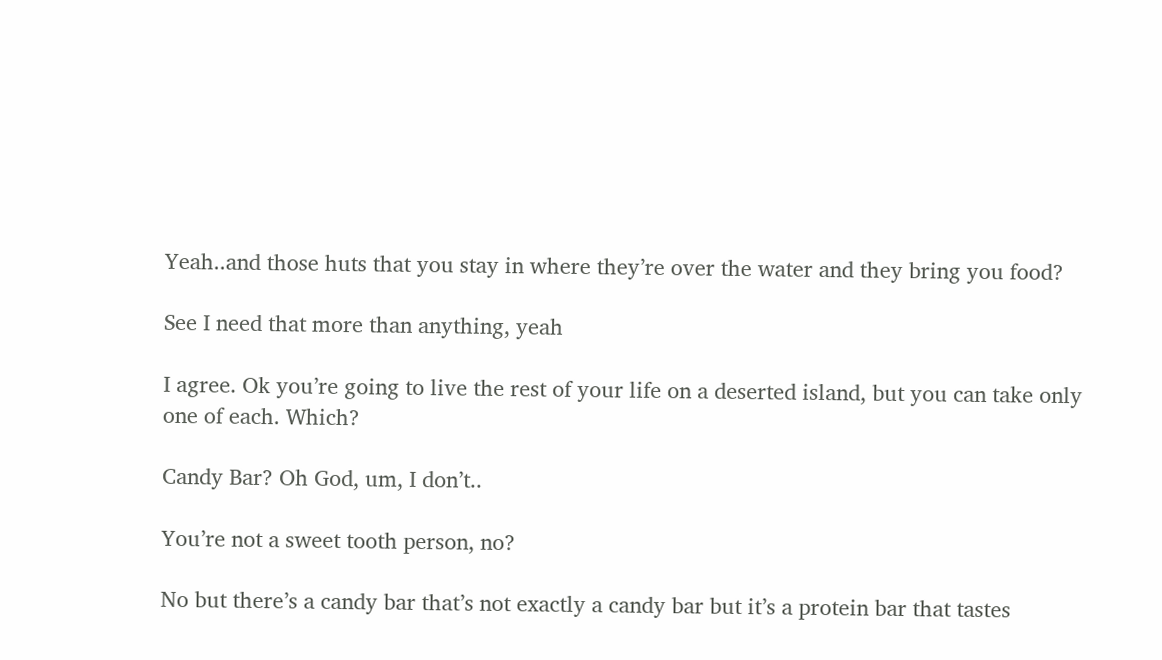Yeah..and those huts that you stay in where they’re over the water and they bring you food?

See I need that more than anything, yeah

I agree. Ok you’re going to live the rest of your life on a deserted island, but you can take only one of each. Which?

Candy Bar? Oh God, um, I don’t..

You’re not a sweet tooth person, no?

No but there’s a candy bar that’s not exactly a candy bar but it’s a protein bar that tastes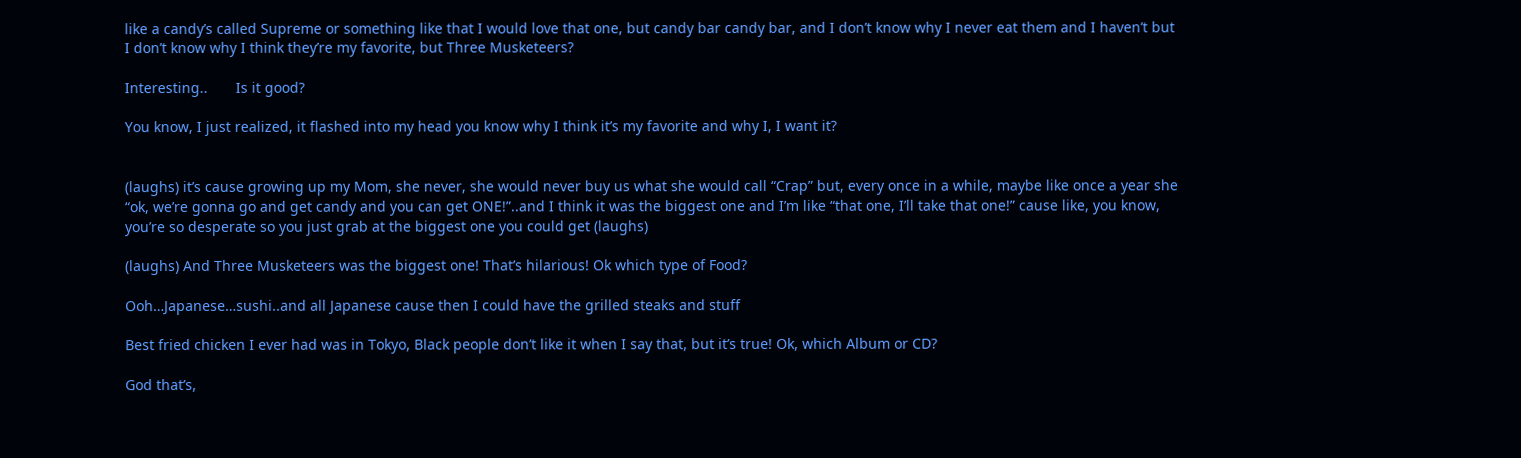like a candy’s called Supreme or something like that I would love that one, but candy bar candy bar, and I don’t know why I never eat them and I haven’t but I don’t know why I think they’re my favorite, but Three Musketeers?

Interesting..       Is it good?

You know, I just realized, it flashed into my head you know why I think it’s my favorite and why I, I want it?


(laughs) it’s cause growing up my Mom, she never, she would never buy us what she would call “Crap” but, every once in a while, maybe like once a year she “ok, we’re gonna go and get candy and you can get ONE!”..and I think it was the biggest one and I’m like “that one, I’ll take that one!” cause like, you know, you’re so desperate so you just grab at the biggest one you could get (laughs)

(laughs) And Three Musketeers was the biggest one! That’s hilarious! Ok which type of Food?

Ooh…Japanese…sushi..and all Japanese cause then I could have the grilled steaks and stuff

Best fried chicken I ever had was in Tokyo, Black people don’t like it when I say that, but it’s true! Ok, which Album or CD?

God that’s,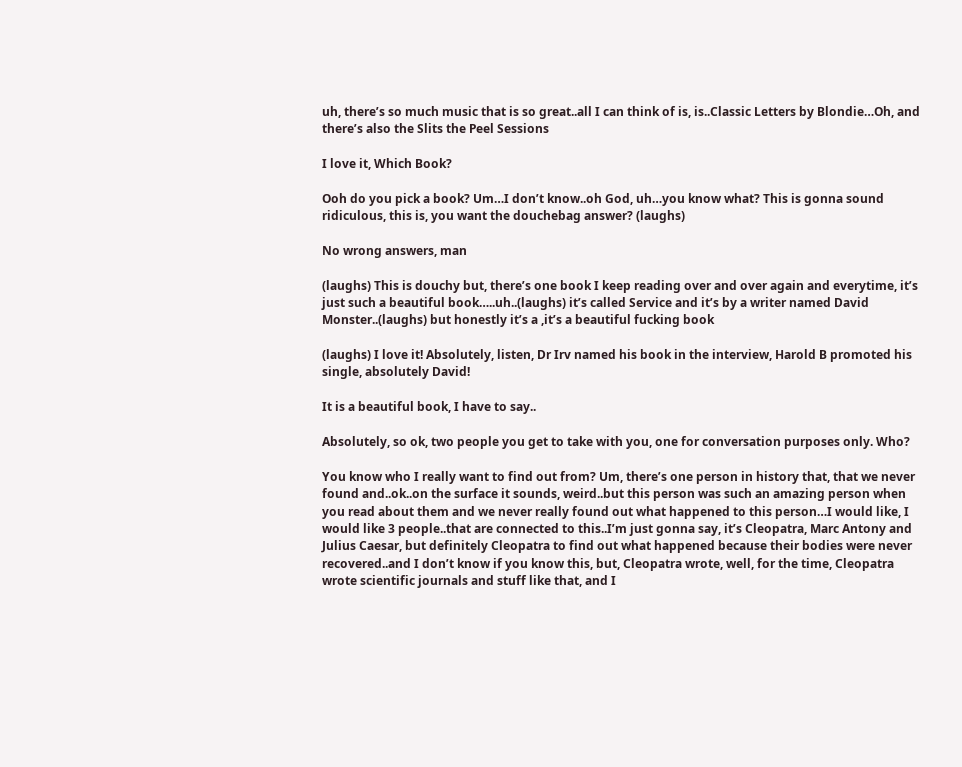uh, there’s so much music that is so great..all I can think of is, is..Classic Letters by Blondie…Oh, and there’s also the Slits the Peel Sessions

I love it, Which Book?

Ooh do you pick a book? Um…I don’t know..oh God, uh…you know what? This is gonna sound ridiculous, this is, you want the douchebag answer? (laughs)

No wrong answers, man

(laughs) This is douchy but, there’s one book I keep reading over and over again and everytime, it’s just such a beautiful book…..uh..(laughs) it’s called Service and it’s by a writer named David Monster..(laughs) but honestly it’s a ,it’s a beautiful fucking book

(laughs) I love it! Absolutely, listen, Dr Irv named his book in the interview, Harold B promoted his single, absolutely David!

It is a beautiful book, I have to say..

Absolutely, so ok, two people you get to take with you, one for conversation purposes only. Who?

You know who I really want to find out from? Um, there’s one person in history that, that we never found and..ok..on the surface it sounds, weird..but this person was such an amazing person when you read about them and we never really found out what happened to this person…I would like, I would like 3 people..that are connected to this..I’m just gonna say, it’s Cleopatra, Marc Antony and Julius Caesar, but definitely Cleopatra to find out what happened because their bodies were never recovered..and I don’t know if you know this, but, Cleopatra wrote, well, for the time, Cleopatra wrote scientific journals and stuff like that, and I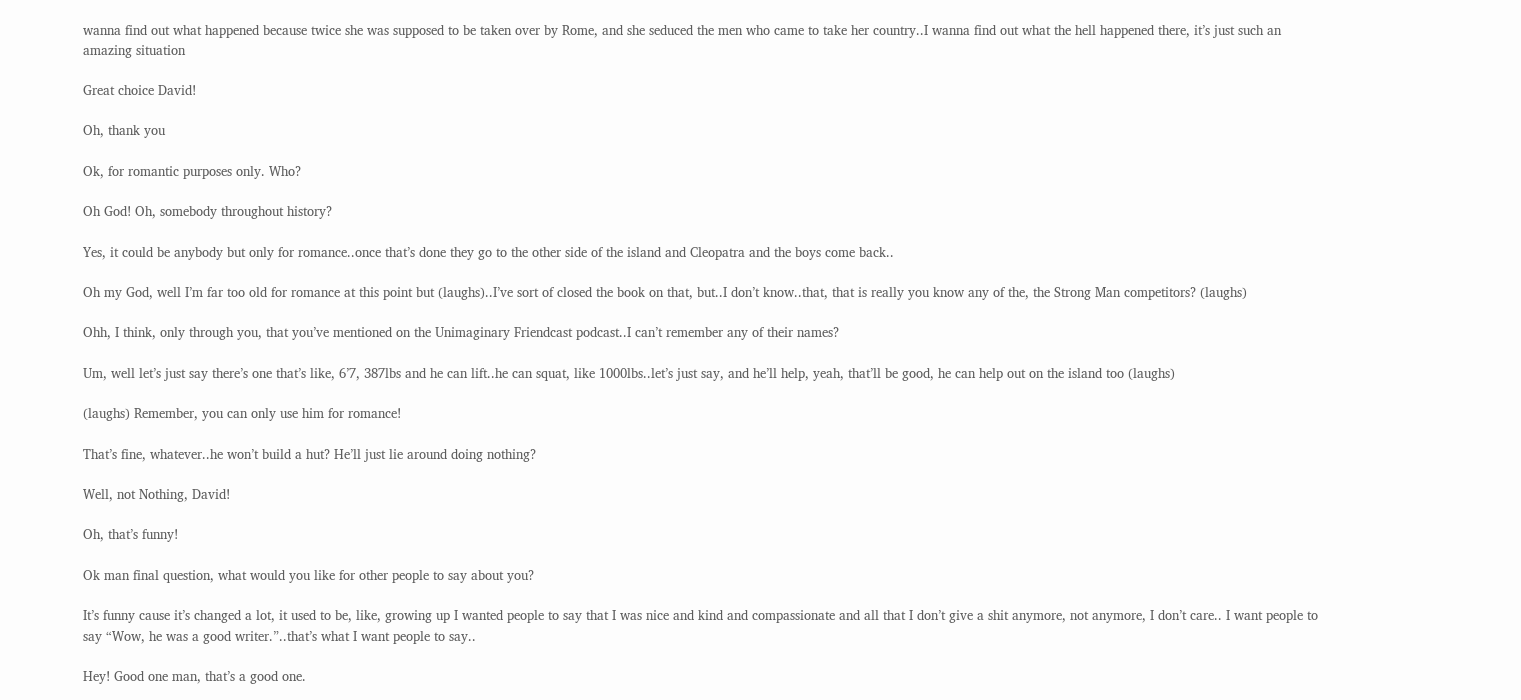wanna find out what happened because twice she was supposed to be taken over by Rome, and she seduced the men who came to take her country..I wanna find out what the hell happened there, it’s just such an amazing situation

Great choice David!

Oh, thank you

Ok, for romantic purposes only. Who?

Oh God! Oh, somebody throughout history?

Yes, it could be anybody but only for romance..once that’s done they go to the other side of the island and Cleopatra and the boys come back..

Oh my God, well I’m far too old for romance at this point but (laughs)..I’ve sort of closed the book on that, but..I don’t know..that, that is really you know any of the, the Strong Man competitors? (laughs)

Ohh, I think, only through you, that you’ve mentioned on the Unimaginary Friendcast podcast..I can’t remember any of their names?

Um, well let’s just say there’s one that’s like, 6’7, 387lbs and he can lift..he can squat, like 1000lbs..let’s just say, and he’ll help, yeah, that’ll be good, he can help out on the island too (laughs)

(laughs) Remember, you can only use him for romance!

That’s fine, whatever..he won’t build a hut? He’ll just lie around doing nothing?

Well, not Nothing, David!

Oh, that’s funny!

Ok man final question, what would you like for other people to say about you?

It’s funny cause it’s changed a lot, it used to be, like, growing up I wanted people to say that I was nice and kind and compassionate and all that I don’t give a shit anymore, not anymore, I don’t care.. I want people to say “Wow, he was a good writer.”..that’s what I want people to say..

Hey! Good one man, that’s a good one.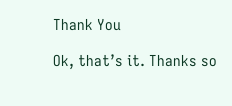Thank You

Ok, that’s it. Thanks so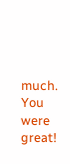much. You were great!